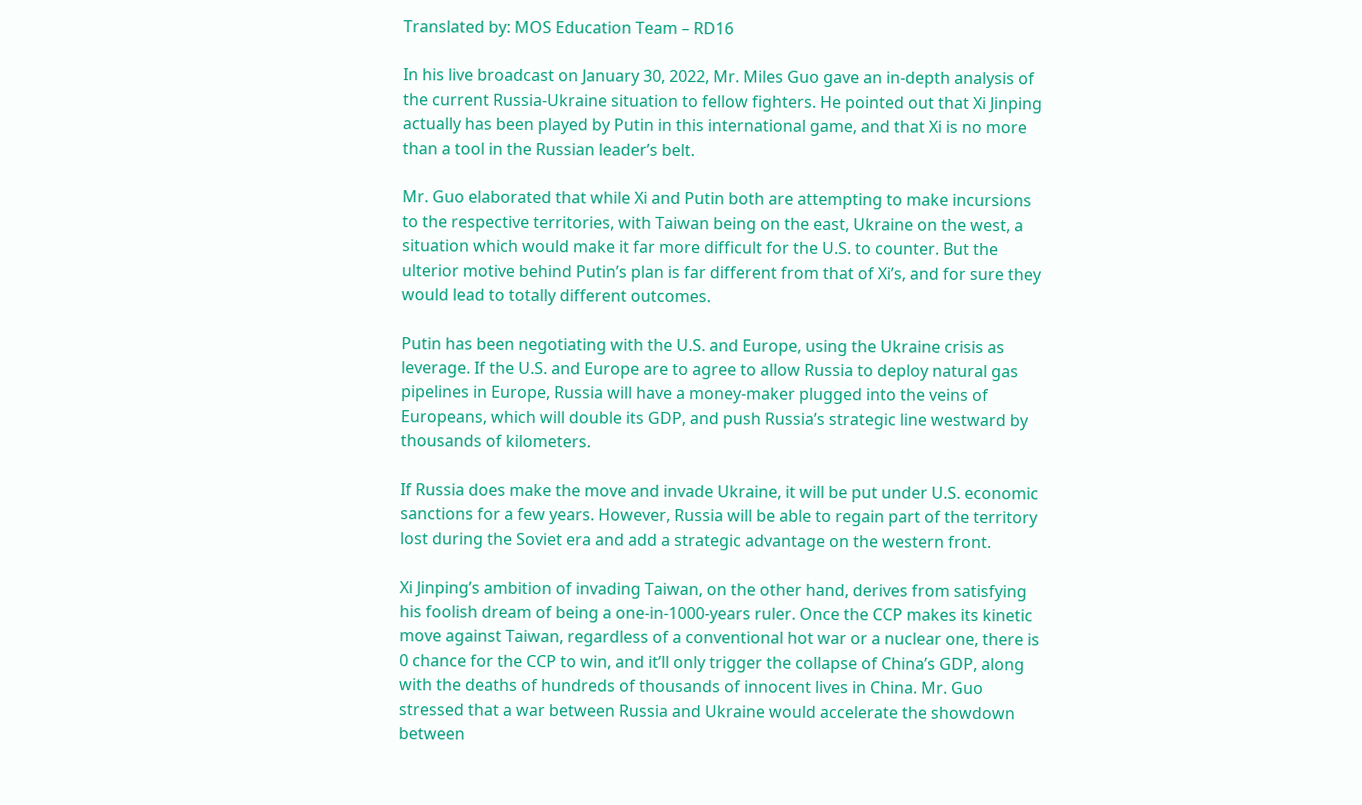Translated by: MOS Education Team – RD16

In his live broadcast on January 30, 2022, Mr. Miles Guo gave an in-depth analysis of the current Russia-Ukraine situation to fellow fighters. He pointed out that Xi Jinping actually has been played by Putin in this international game, and that Xi is no more than a tool in the Russian leader’s belt.

Mr. Guo elaborated that while Xi and Putin both are attempting to make incursions to the respective territories, with Taiwan being on the east, Ukraine on the west, a situation which would make it far more difficult for the U.S. to counter. But the ulterior motive behind Putin’s plan is far different from that of Xi’s, and for sure they would lead to totally different outcomes.

Putin has been negotiating with the U.S. and Europe, using the Ukraine crisis as leverage. If the U.S. and Europe are to agree to allow Russia to deploy natural gas pipelines in Europe, Russia will have a money-maker plugged into the veins of Europeans, which will double its GDP, and push Russia’s strategic line westward by thousands of kilometers.

If Russia does make the move and invade Ukraine, it will be put under U.S. economic sanctions for a few years. However, Russia will be able to regain part of the territory lost during the Soviet era and add a strategic advantage on the western front.

Xi Jinping’s ambition of invading Taiwan, on the other hand, derives from satisfying his foolish dream of being a one-in-1000-years ruler. Once the CCP makes its kinetic move against Taiwan, regardless of a conventional hot war or a nuclear one, there is 0 chance for the CCP to win, and it’ll only trigger the collapse of China’s GDP, along with the deaths of hundreds of thousands of innocent lives in China. Mr. Guo stressed that a war between Russia and Ukraine would accelerate the showdown between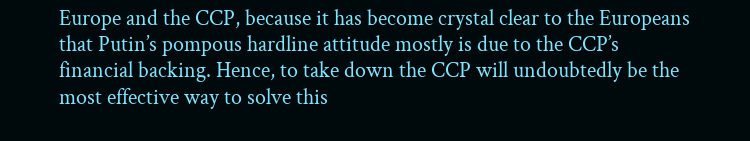Europe and the CCP, because it has become crystal clear to the Europeans that Putin’s pompous hardline attitude mostly is due to the CCP’s financial backing. Hence, to take down the CCP will undoubtedly be the most effective way to solve this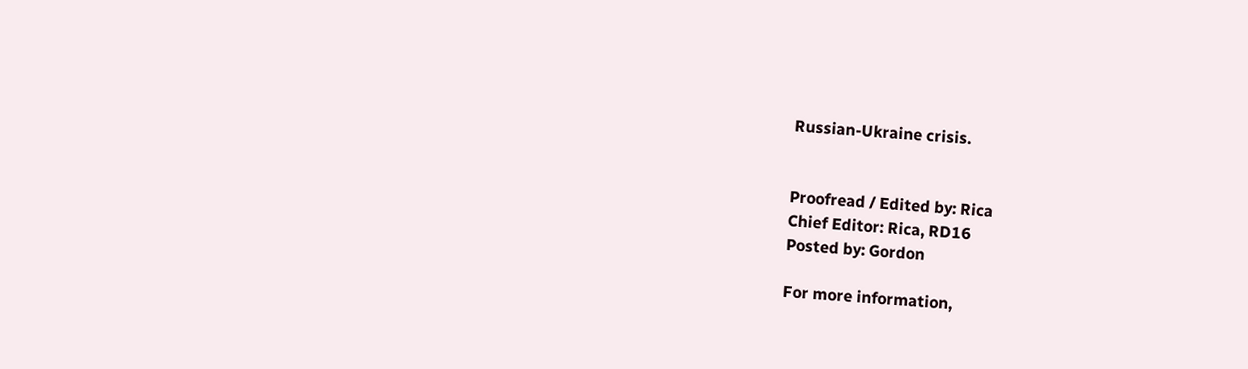Russian-Ukraine crisis.


Proofread / Edited by: Rica
Chief Editor: Rica, RD16
Posted by: Gordon

For more information,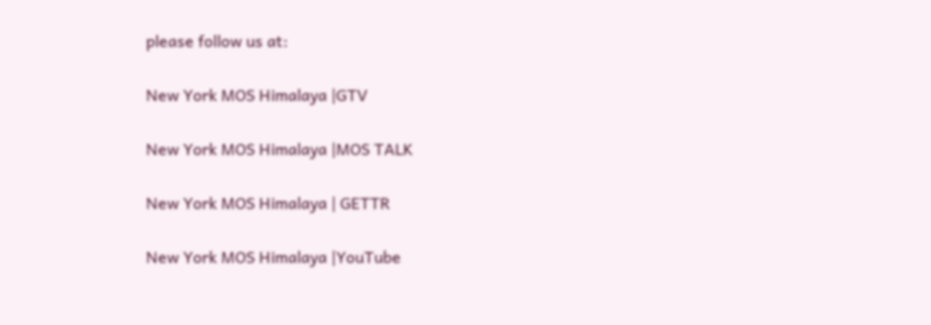please follow us at:

New York MOS Himalaya |GTV

New York MOS Himalaya |MOS TALK

New York MOS Himalaya | GETTR

New York MOS Himalaya |YouTube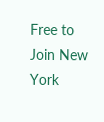Free to Join New York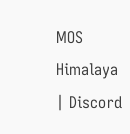MOS Himalaya | Discord